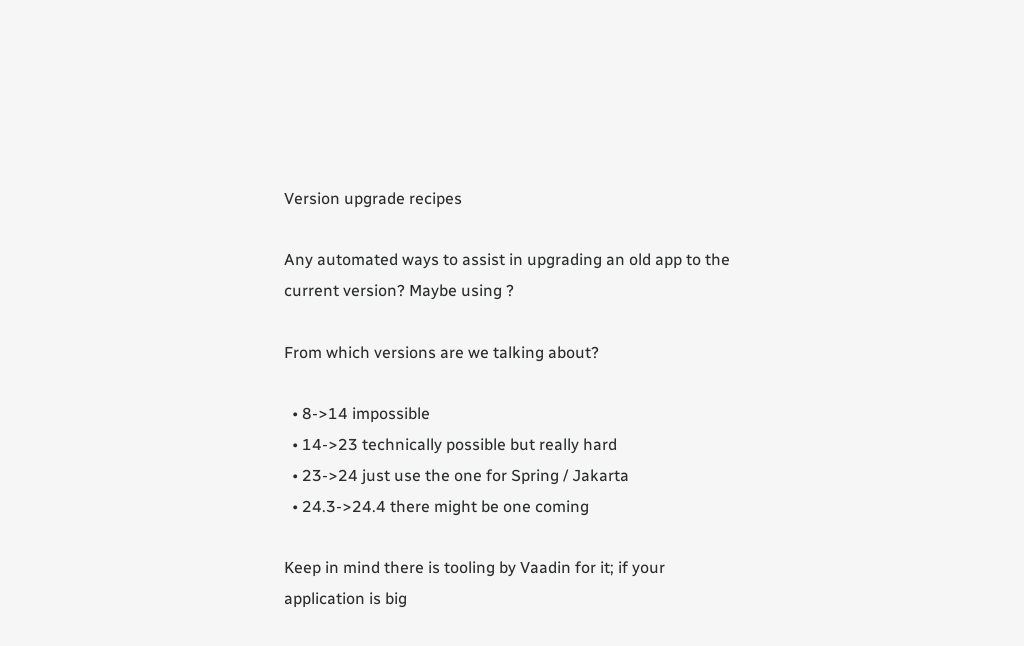Version upgrade recipes

Any automated ways to assist in upgrading an old app to the current version? Maybe using ?

From which versions are we talking about?

  • 8->14 impossible
  • 14->23 technically possible but really hard
  • 23->24 just use the one for Spring / Jakarta
  • 24.3->24.4 there might be one coming

Keep in mind there is tooling by Vaadin for it; if your application is big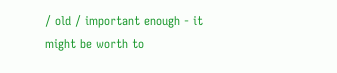/ old / important enough - it might be worth to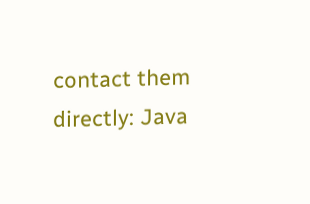contact them directly: Java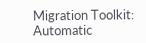Migration Toolkit: Automatic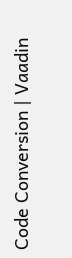Code Conversion | Vaadin